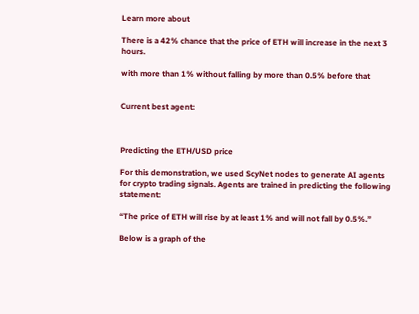Learn more about

There is a 42% chance that the price of ETH will increase in the next 3 hours.

with more than 1% without falling by more than 0.5% before that


Current best agent:



Predicting the ETH/USD price

For this demonstration, we used ScyNet nodes to generate AI agents for crypto trading signals. Agents are trained in predicting the following statement:

“The price of ETH will rise by at least 1% and will not fall by 0.5%.”

Below is a graph of the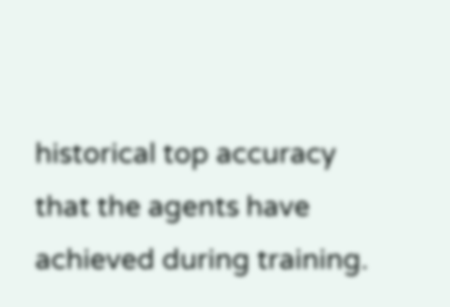historical top accuracy that the agents have achieved during training.